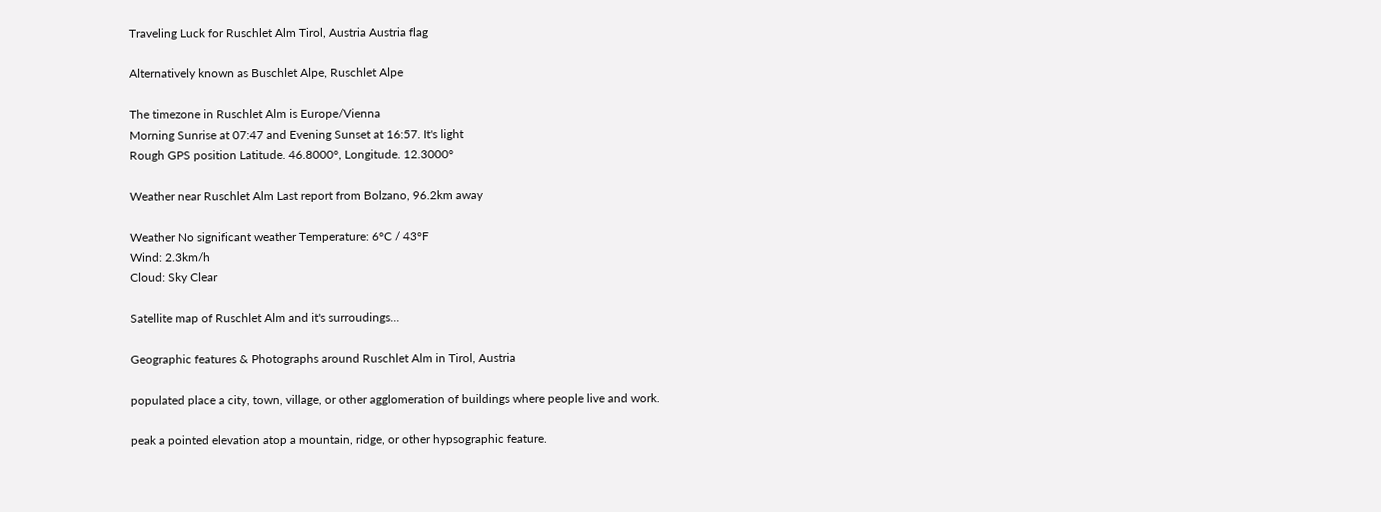Traveling Luck for Ruschlet Alm Tirol, Austria Austria flag

Alternatively known as Buschlet Alpe, Ruschlet Alpe

The timezone in Ruschlet Alm is Europe/Vienna
Morning Sunrise at 07:47 and Evening Sunset at 16:57. It's light
Rough GPS position Latitude. 46.8000°, Longitude. 12.3000°

Weather near Ruschlet Alm Last report from Bolzano, 96.2km away

Weather No significant weather Temperature: 6°C / 43°F
Wind: 2.3km/h
Cloud: Sky Clear

Satellite map of Ruschlet Alm and it's surroudings...

Geographic features & Photographs around Ruschlet Alm in Tirol, Austria

populated place a city, town, village, or other agglomeration of buildings where people live and work.

peak a pointed elevation atop a mountain, ridge, or other hypsographic feature.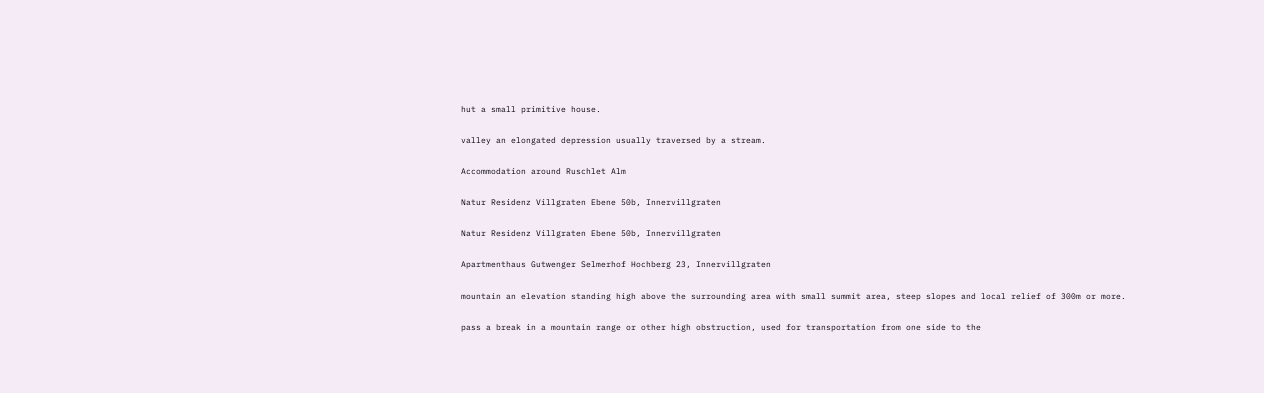hut a small primitive house.

valley an elongated depression usually traversed by a stream.

Accommodation around Ruschlet Alm

Natur Residenz Villgraten Ebene 50b, Innervillgraten

Natur Residenz Villgraten Ebene 50b, Innervillgraten

Apartmenthaus Gutwenger Selmerhof Hochberg 23, Innervillgraten

mountain an elevation standing high above the surrounding area with small summit area, steep slopes and local relief of 300m or more.

pass a break in a mountain range or other high obstruction, used for transportation from one side to the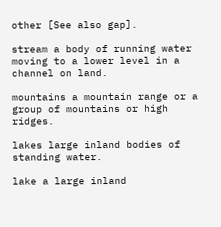other [See also gap].

stream a body of running water moving to a lower level in a channel on land.

mountains a mountain range or a group of mountains or high ridges.

lakes large inland bodies of standing water.

lake a large inland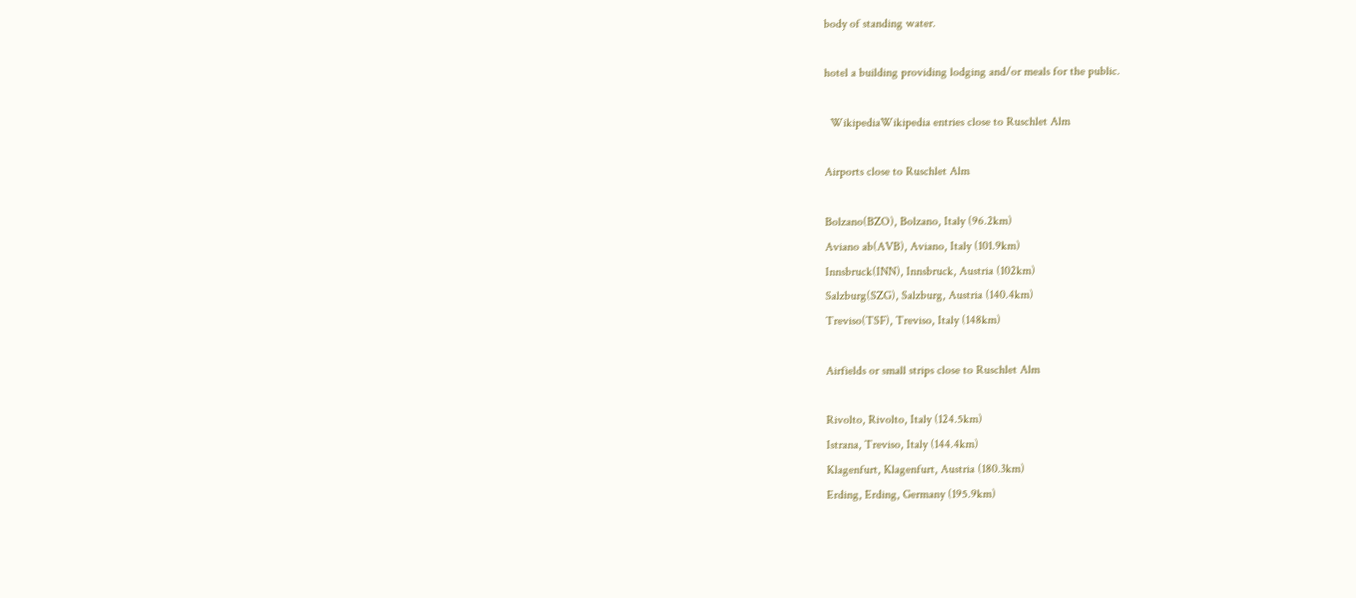body of standing water.

hotel a building providing lodging and/or meals for the public.

  WikipediaWikipedia entries close to Ruschlet Alm

Airports close to Ruschlet Alm

Bolzano(BZO), Bolzano, Italy (96.2km)
Aviano ab(AVB), Aviano, Italy (101.9km)
Innsbruck(INN), Innsbruck, Austria (102km)
Salzburg(SZG), Salzburg, Austria (140.4km)
Treviso(TSF), Treviso, Italy (148km)

Airfields or small strips close to Ruschlet Alm

Rivolto, Rivolto, Italy (124.5km)
Istrana, Treviso, Italy (144.4km)
Klagenfurt, Klagenfurt, Austria (180.3km)
Erding, Erding, Germany (195.9km)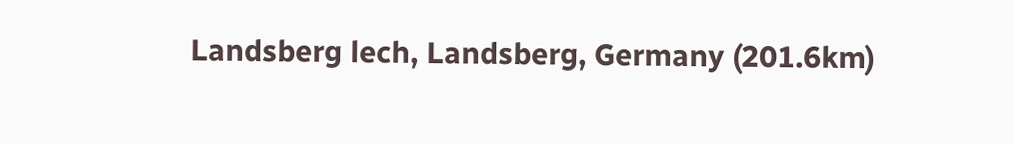Landsberg lech, Landsberg, Germany (201.6km)